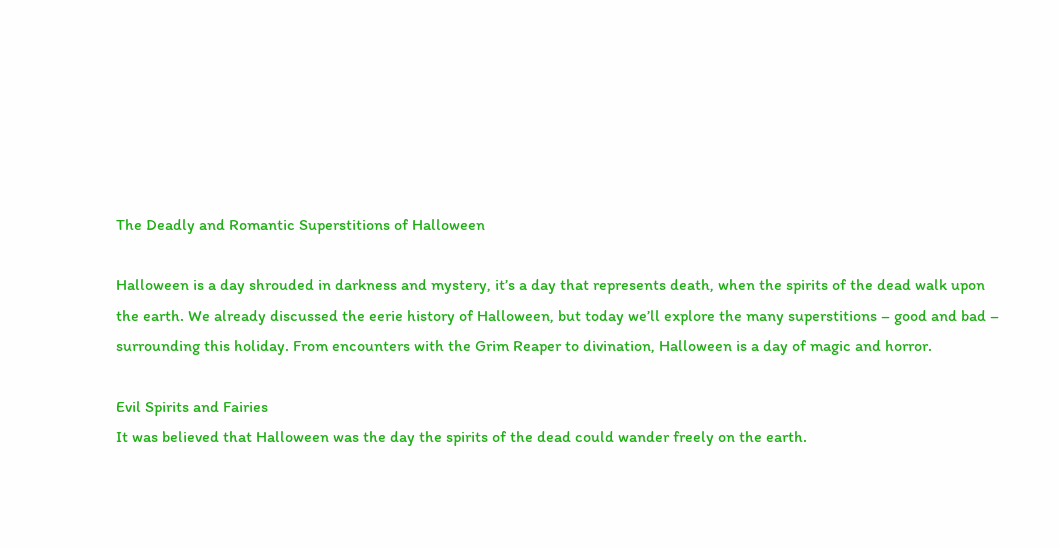The Deadly and Romantic Superstitions of Halloween

Halloween is a day shrouded in darkness and mystery, it’s a day that represents death, when the spirits of the dead walk upon the earth. We already discussed the eerie history of Halloween, but today we’ll explore the many superstitions – good and bad – surrounding this holiday. From encounters with the Grim Reaper to divination, Halloween is a day of magic and horror.

Evil Spirits and Fairies
It was believed that Halloween was the day the spirits of the dead could wander freely on the earth.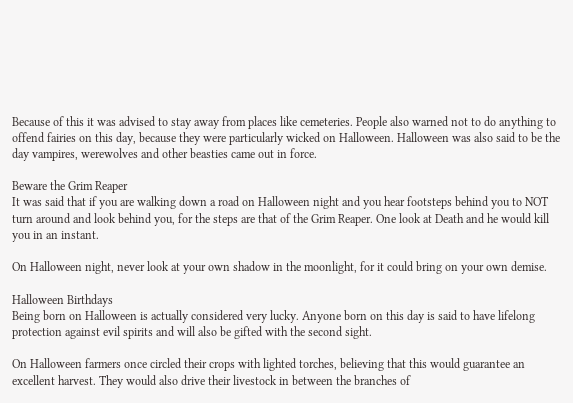Because of this it was advised to stay away from places like cemeteries. People also warned not to do anything to offend fairies on this day, because they were particularly wicked on Halloween. Halloween was also said to be the day vampires, werewolves and other beasties came out in force.

Beware the Grim Reaper
It was said that if you are walking down a road on Halloween night and you hear footsteps behind you to NOT turn around and look behind you, for the steps are that of the Grim Reaper. One look at Death and he would kill you in an instant.

On Halloween night, never look at your own shadow in the moonlight, for it could bring on your own demise.

Halloween Birthdays
Being born on Halloween is actually considered very lucky. Anyone born on this day is said to have lifelong protection against evil spirits and will also be gifted with the second sight.

On Halloween farmers once circled their crops with lighted torches, believing that this would guarantee an excellent harvest. They would also drive their livestock in between the branches of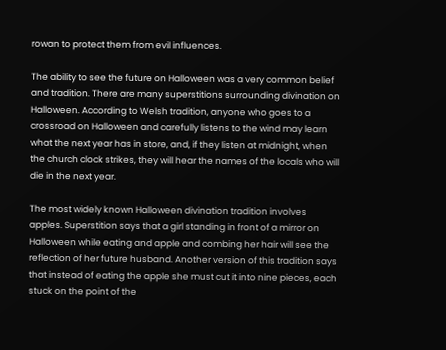rowan to protect them from evil influences.

The ability to see the future on Halloween was a very common belief and tradition. There are many superstitions surrounding divination on Halloween. According to Welsh tradition, anyone who goes to a crossroad on Halloween and carefully listens to the wind may learn what the next year has in store, and, if they listen at midnight, when the church clock strikes, they will hear the names of the locals who will die in the next year.

The most widely known Halloween divination tradition involves apples. Superstition says that a girl standing in front of a mirror on Halloween while eating and apple and combing her hair will see the reflection of her future husband. Another version of this tradition says that instead of eating the apple she must cut it into nine pieces, each stuck on the point of the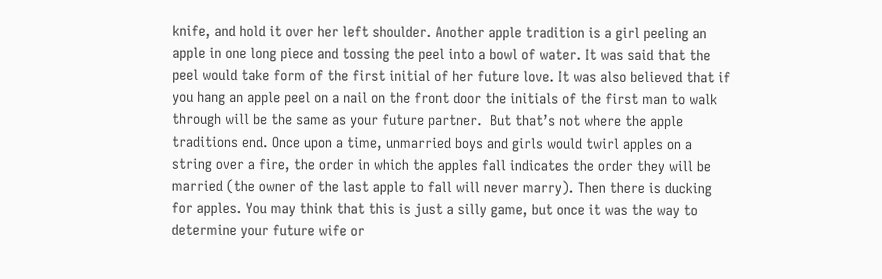knife, and hold it over her left shoulder. Another apple tradition is a girl peeling an apple in one long piece and tossing the peel into a bowl of water. It was said that the peel would take form of the first initial of her future love. It was also believed that if you hang an apple peel on a nail on the front door the initials of the first man to walk through will be the same as your future partner.  But that’s not where the apple traditions end. Once upon a time, unmarried boys and girls would twirl apples on a string over a fire, the order in which the apples fall indicates the order they will be married (the owner of the last apple to fall will never marry). Then there is ducking for apples. You may think that this is just a silly game, but once it was the way to determine your future wife or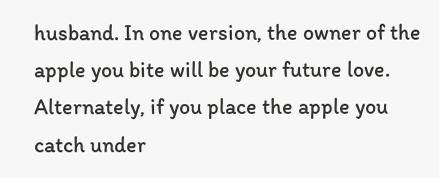husband. In one version, the owner of the apple you bite will be your future love. Alternately, if you place the apple you catch under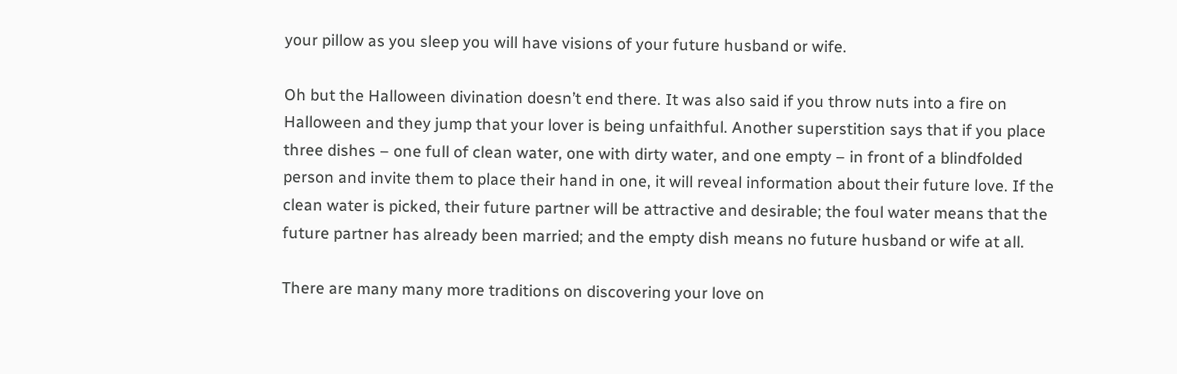your pillow as you sleep you will have visions of your future husband or wife.

Oh but the Halloween divination doesn’t end there. It was also said if you throw nuts into a fire on Halloween and they jump that your lover is being unfaithful. Another superstition says that if you place three dishes – one full of clean water, one with dirty water, and one empty – in front of a blindfolded person and invite them to place their hand in one, it will reveal information about their future love. If the clean water is picked, their future partner will be attractive and desirable; the foul water means that the future partner has already been married; and the empty dish means no future husband or wife at all.

There are many many more traditions on discovering your love on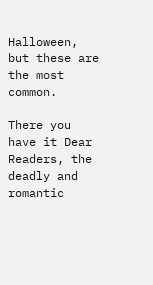Halloween, but these are the most common.

There you have it Dear Readers, the deadly and romantic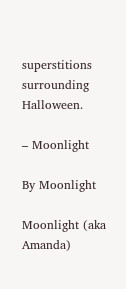superstitions surrounding Halloween.

– Moonlight

By Moonlight

Moonlight (aka Amanda)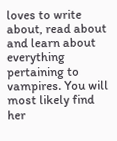loves to write about, read about and learn about everything pertaining to vampires. You will most likely find her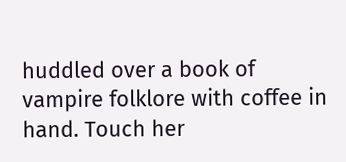huddled over a book of vampire folklore with coffee in hand. Touch her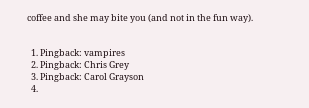coffee and she may bite you (and not in the fun way).


  1. Pingback: vampires
  2. Pingback: Chris Grey
  3. Pingback: Carol Grayson
  4.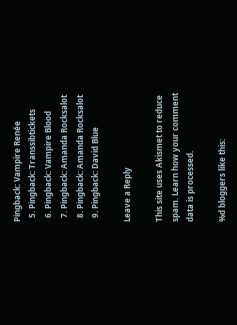Pingback: Vampire Renée
  5. Pingback: Transsibtickets
  6. Pingback: Vampire Blood
  7. Pingback: Amanda Rocksalot
  8. Pingback: Amanda Rocksalot
  9. Pingback: David Blue

Leave a Reply

This site uses Akismet to reduce spam. Learn how your comment data is processed.

%d bloggers like this: